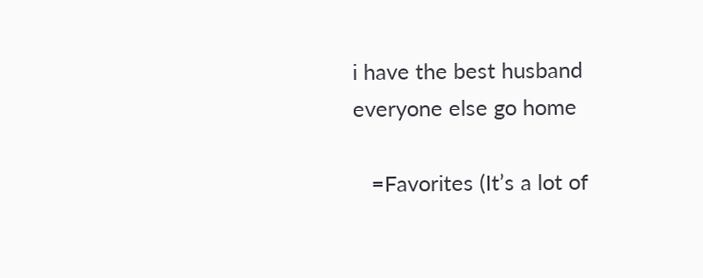i have the best husband everyone else go home

   =Favorites (It’s a lot of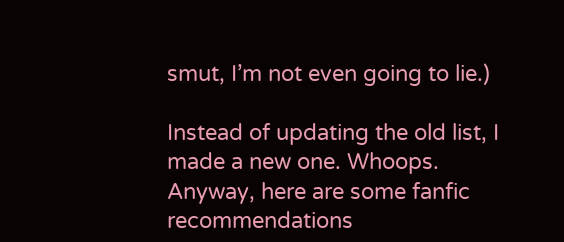smut, I’m not even going to lie.)

Instead of updating the old list, I made a new one. Whoops. Anyway, here are some fanfic recommendations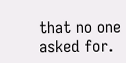that no one asked for.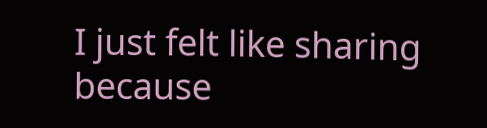I just felt like sharing because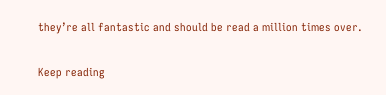they’re all fantastic and should be read a million times over.

Keep reading